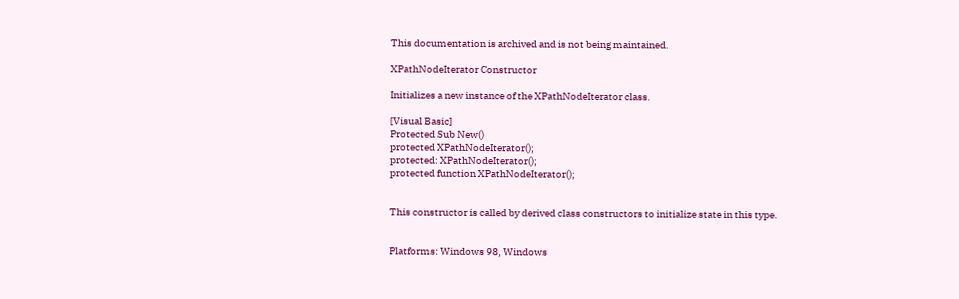This documentation is archived and is not being maintained.

XPathNodeIterator Constructor

Initializes a new instance of the XPathNodeIterator class.

[Visual Basic]
Protected Sub New()
protected XPathNodeIterator();
protected: XPathNodeIterator();
protected function XPathNodeIterator();


This constructor is called by derived class constructors to initialize state in this type.


Platforms: Windows 98, Windows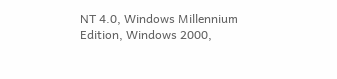NT 4.0, Windows Millennium Edition, Windows 2000,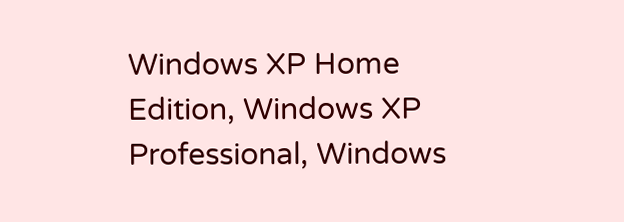Windows XP Home Edition, Windows XP Professional, Windows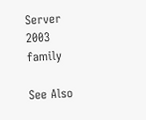Server 2003 family

See Also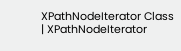XPathNodeIterator Class | XPathNodeIterator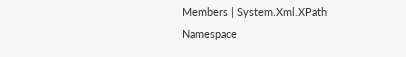Members | System.Xml.XPath Namespace